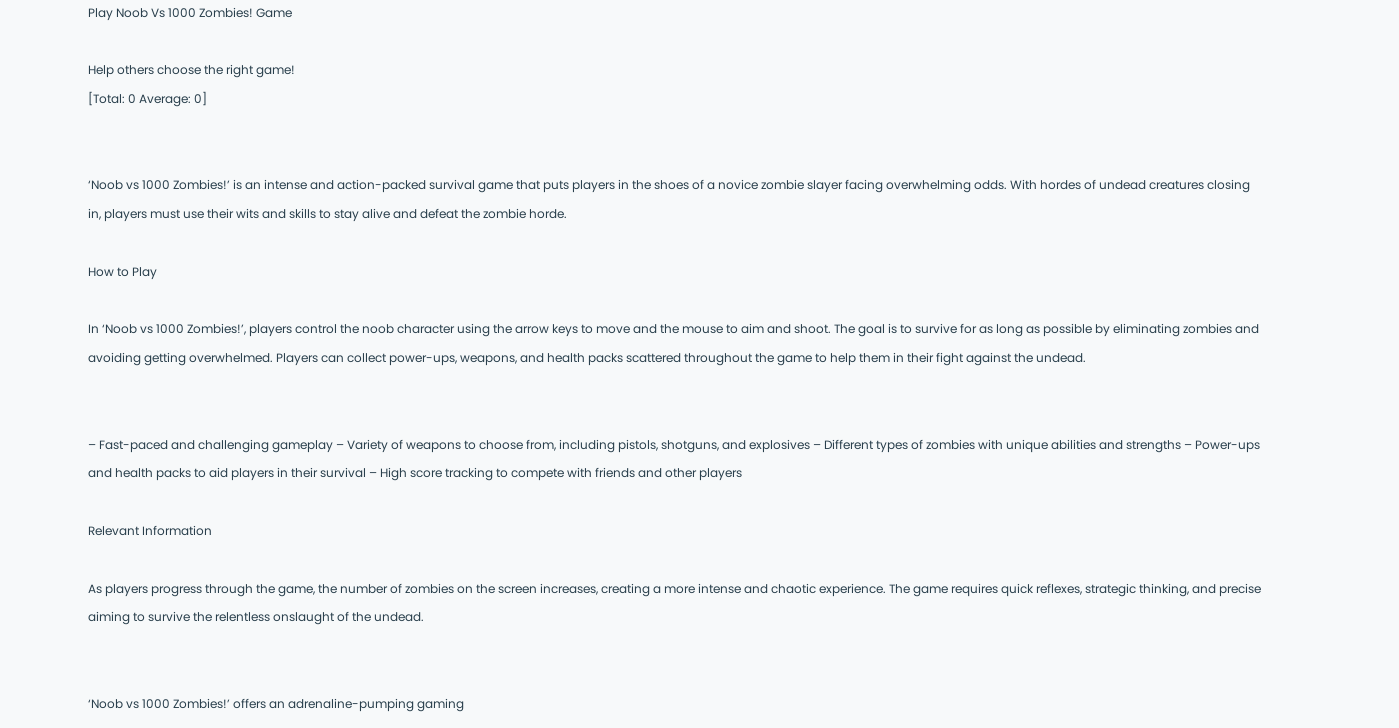Play Noob Vs 1000 Zombies! Game

Help others choose the right game!
[Total: 0 Average: 0]


‘Noob vs 1000 Zombies!’ is an intense and action-packed survival game that puts players in the shoes of a novice zombie slayer facing overwhelming odds. With hordes of undead creatures closing in, players must use their wits and skills to stay alive and defeat the zombie horde.

How to Play

In ‘Noob vs 1000 Zombies!’, players control the noob character using the arrow keys to move and the mouse to aim and shoot. The goal is to survive for as long as possible by eliminating zombies and avoiding getting overwhelmed. Players can collect power-ups, weapons, and health packs scattered throughout the game to help them in their fight against the undead.


– Fast-paced and challenging gameplay – Variety of weapons to choose from, including pistols, shotguns, and explosives – Different types of zombies with unique abilities and strengths – Power-ups and health packs to aid players in their survival – High score tracking to compete with friends and other players

Relevant Information

As players progress through the game, the number of zombies on the screen increases, creating a more intense and chaotic experience. The game requires quick reflexes, strategic thinking, and precise aiming to survive the relentless onslaught of the undead.


‘Noob vs 1000 Zombies!’ offers an adrenaline-pumping gaming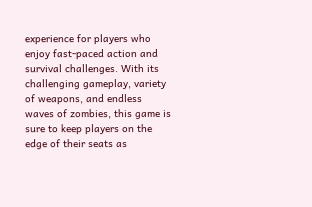experience for players who enjoy fast-paced action and survival challenges. With its challenging gameplay, variety of weapons, and endless waves of zombies, this game is sure to keep players on the edge of their seats as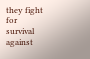they fight for survival against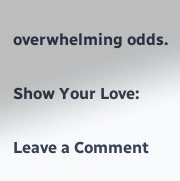overwhelming odds.

Show Your Love:

Leave a Comment